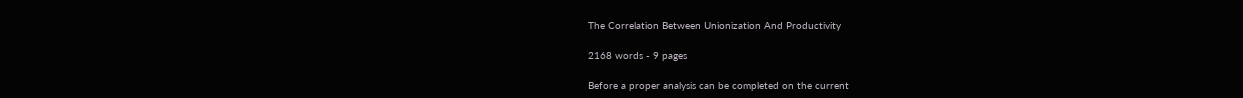The Correlation Between Unionization And Productivity

2168 words - 9 pages

Before a proper analysis can be completed on the current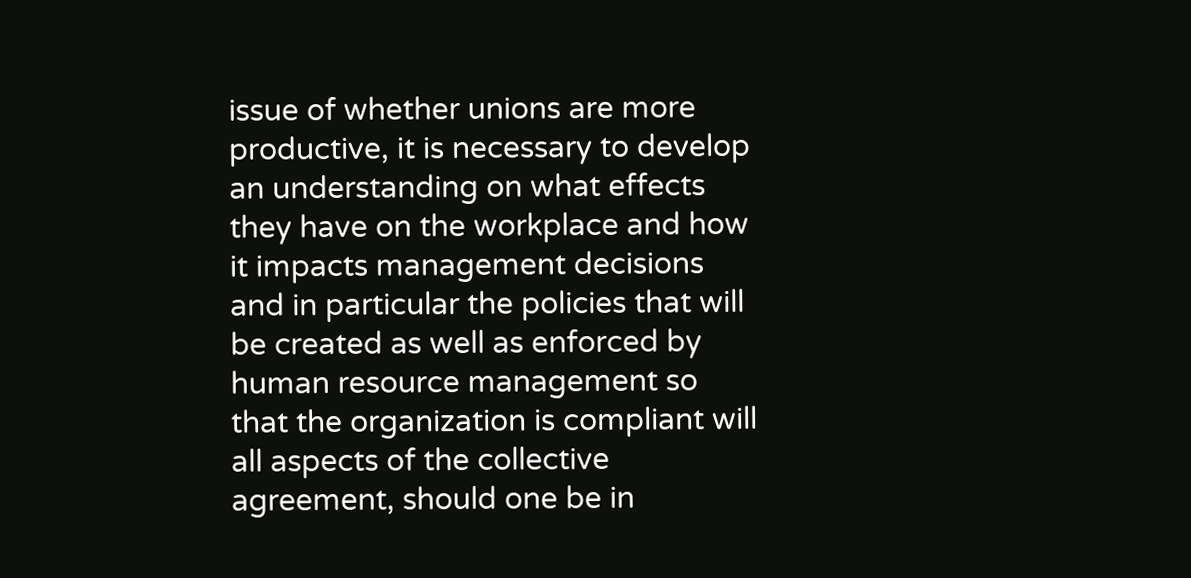issue of whether unions are more productive, it is necessary to develop an understanding on what effects they have on the workplace and how it impacts management decisions and in particular the policies that will be created as well as enforced by human resource management so that the organization is compliant will all aspects of the collective agreement, should one be in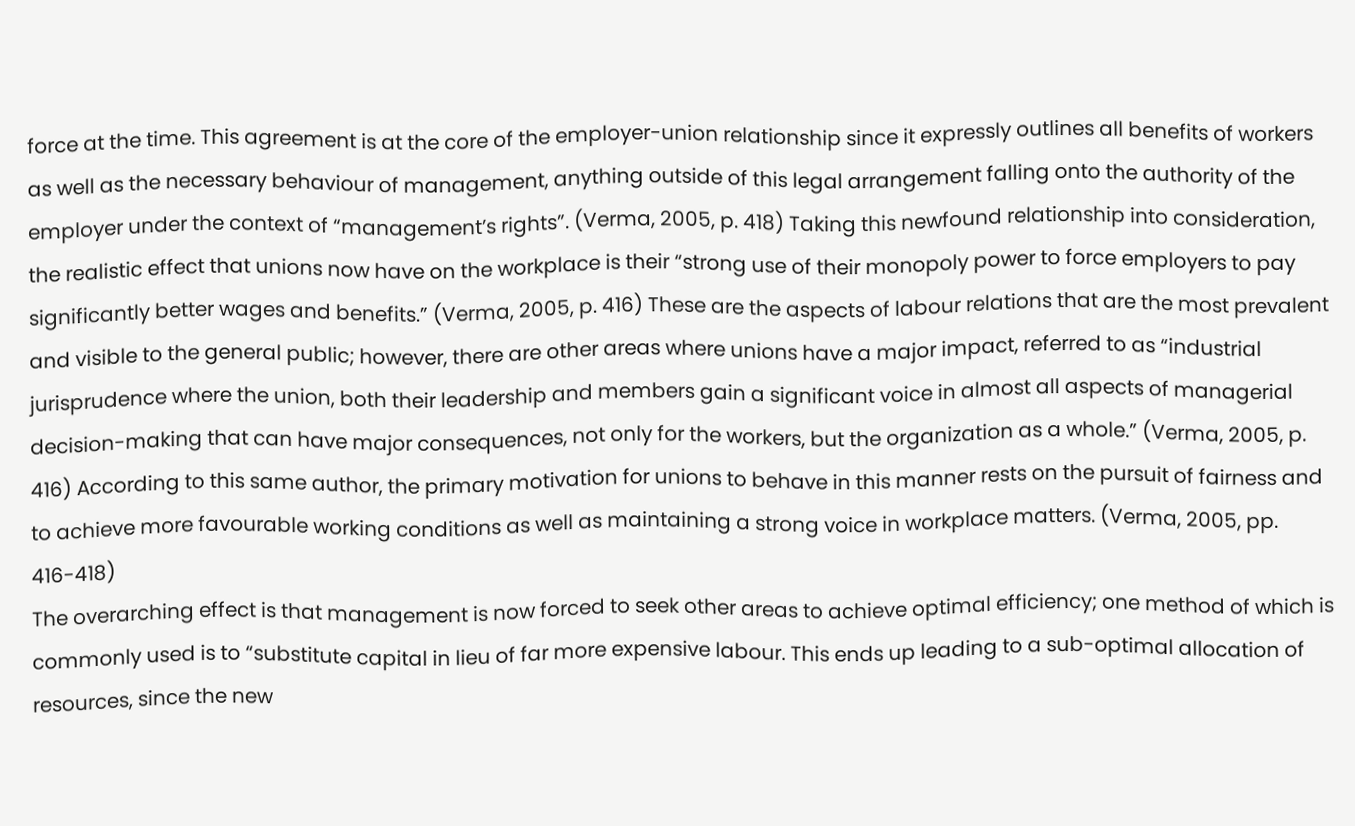force at the time. This agreement is at the core of the employer-union relationship since it expressly outlines all benefits of workers as well as the necessary behaviour of management, anything outside of this legal arrangement falling onto the authority of the employer under the context of “management’s rights”. (Verma, 2005, p. 418) Taking this newfound relationship into consideration, the realistic effect that unions now have on the workplace is their “strong use of their monopoly power to force employers to pay significantly better wages and benefits.” (Verma, 2005, p. 416) These are the aspects of labour relations that are the most prevalent and visible to the general public; however, there are other areas where unions have a major impact, referred to as “industrial jurisprudence where the union, both their leadership and members gain a significant voice in almost all aspects of managerial decision-making that can have major consequences, not only for the workers, but the organization as a whole.” (Verma, 2005, p. 416) According to this same author, the primary motivation for unions to behave in this manner rests on the pursuit of fairness and to achieve more favourable working conditions as well as maintaining a strong voice in workplace matters. (Verma, 2005, pp. 416-418)
The overarching effect is that management is now forced to seek other areas to achieve optimal efficiency; one method of which is commonly used is to “substitute capital in lieu of far more expensive labour. This ends up leading to a sub-optimal allocation of resources, since the new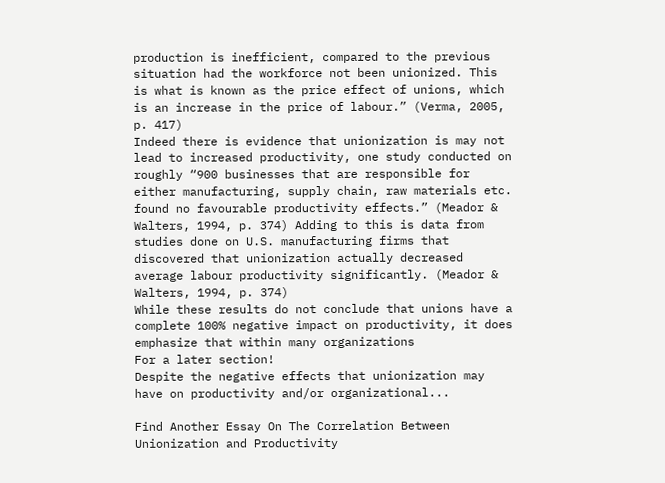production is inefficient, compared to the previous situation had the workforce not been unionized. This is what is known as the price effect of unions, which is an increase in the price of labour.” (Verma, 2005, p. 417)
Indeed there is evidence that unionization is may not lead to increased productivity, one study conducted on roughly “900 businesses that are responsible for either manufacturing, supply chain, raw materials etc. found no favourable productivity effects.” (Meador & Walters, 1994, p. 374) Adding to this is data from studies done on U.S. manufacturing firms that discovered that unionization actually decreased average labour productivity significantly. (Meador & Walters, 1994, p. 374)
While these results do not conclude that unions have a complete 100% negative impact on productivity, it does emphasize that within many organizations
For a later section!
Despite the negative effects that unionization may have on productivity and/or organizational...

Find Another Essay On The Correlation Between Unionization and Productivity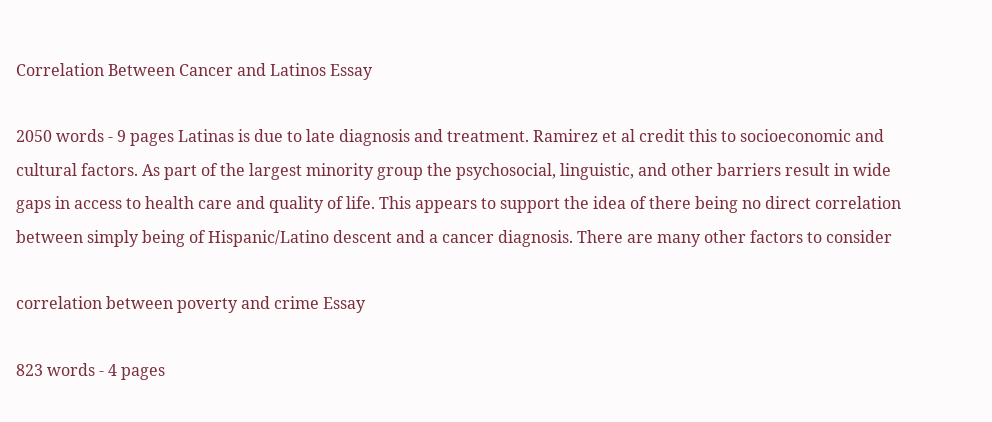Correlation Between Cancer and Latinos Essay

2050 words - 9 pages Latinas is due to late diagnosis and treatment. Ramirez et al credit this to socioeconomic and cultural factors. As part of the largest minority group the psychosocial, linguistic, and other barriers result in wide gaps in access to health care and quality of life. This appears to support the idea of there being no direct correlation between simply being of Hispanic/Latino descent and a cancer diagnosis. There are many other factors to consider

correlation between poverty and crime Essay

823 words - 4 pages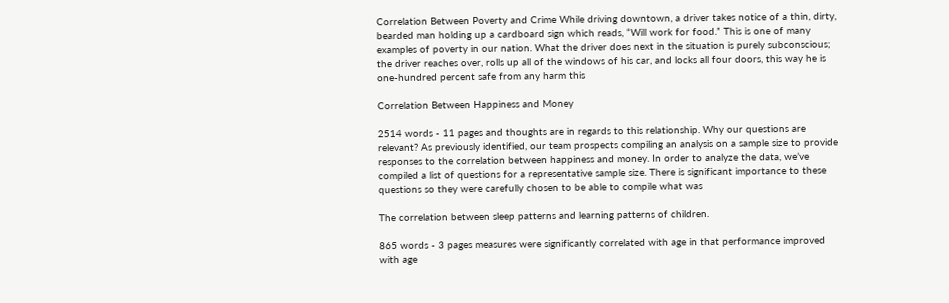Correlation Between Poverty and Crime While driving downtown, a driver takes notice of a thin, dirty, bearded man holding up a cardboard sign which reads, “Will work for food.” This is one of many examples of poverty in our nation. What the driver does next in the situation is purely subconscious; the driver reaches over, rolls up all of the windows of his car, and locks all four doors, this way he is one-hundred percent safe from any harm this

Correlation Between Happiness and Money

2514 words - 11 pages and thoughts are in regards to this relationship. Why our questions are relevant? As previously identified, our team prospects compiling an analysis on a sample size to provide responses to the correlation between happiness and money. In order to analyze the data, we’ve compiled a list of questions for a representative sample size. There is significant importance to these questions so they were carefully chosen to be able to compile what was

The correlation between sleep patterns and learning patterns of children.

865 words - 3 pages measures were significantly correlated with age in that performance improved with age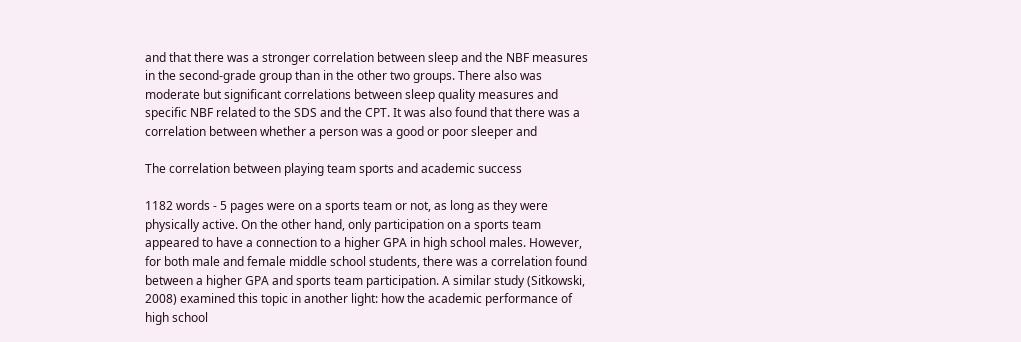and that there was a stronger correlation between sleep and the NBF measures in the second-grade group than in the other two groups. There also was moderate but significant correlations between sleep quality measures and specific NBF related to the SDS and the CPT. It was also found that there was a correlation between whether a person was a good or poor sleeper and

The correlation between playing team sports and academic success

1182 words - 5 pages were on a sports team or not, as long as they were physically active. On the other hand, only participation on a sports team appeared to have a connection to a higher GPA in high school males. However, for both male and female middle school students, there was a correlation found between a higher GPA and sports team participation. A similar study (Sitkowski, 2008) examined this topic in another light: how the academic performance of high school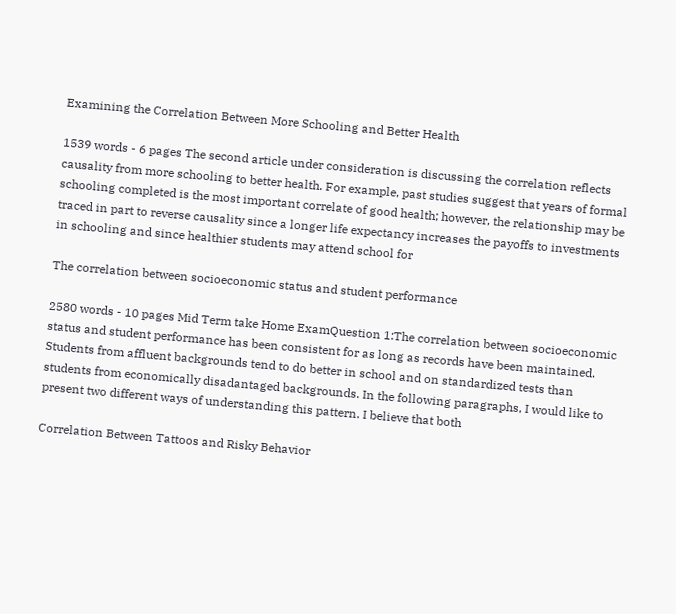Examining the Correlation Between More Schooling and Better Health

1539 words - 6 pages The second article under consideration is discussing the correlation reflects causality from more schooling to better health. For example, past studies suggest that years of formal schooling completed is the most important correlate of good health; however, the relationship may be traced in part to reverse causality since a longer life expectancy increases the payoffs to investments in schooling and since healthier students may attend school for

The correlation between socioeconomic status and student performance

2580 words - 10 pages Mid Term take Home ExamQuestion 1:The correlation between socioeconomic status and student performance has been consistent for as long as records have been maintained. Students from affluent backgrounds tend to do better in school and on standardized tests than students from economically disadantaged backgrounds. In the following paragraphs, I would like to present two different ways of understanding this pattern. I believe that both

Correlation Between Tattoos and Risky Behavior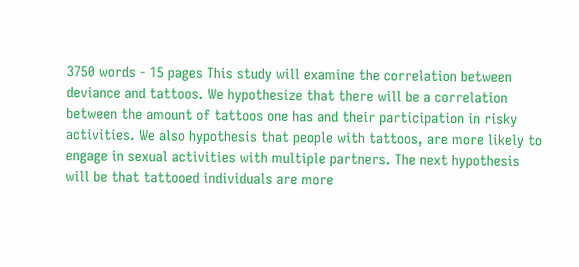3750 words - 15 pages This study will examine the correlation between deviance and tattoos. We hypothesize that there will be a correlation between the amount of tattoos one has and their participation in risky activities. We also hypothesis that people with tattoos, are more likely to engage in sexual activities with multiple partners. The next hypothesis will be that tattooed individuals are more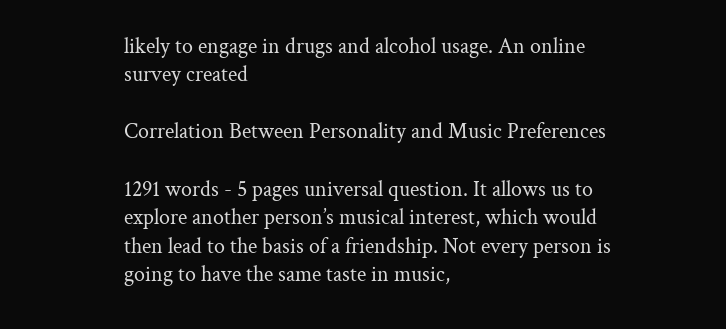likely to engage in drugs and alcohol usage. An online survey created

Correlation Between Personality and Music Preferences

1291 words - 5 pages universal question. It allows us to explore another person’s musical interest, which would then lead to the basis of a friendship. Not every person is going to have the same taste in music,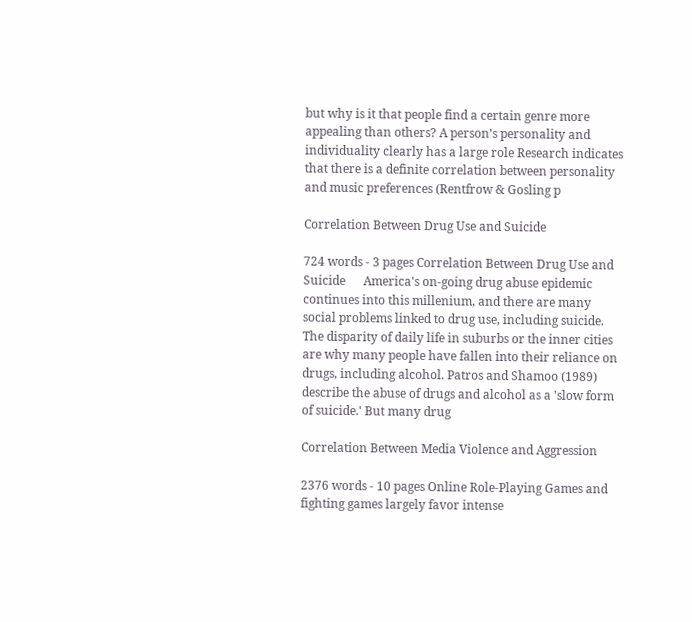but why is it that people find a certain genre more appealing than others? A person’s personality and individuality clearly has a large role Research indicates that there is a definite correlation between personality and music preferences (Rentfrow & Gosling p

Correlation Between Drug Use and Suicide

724 words - 3 pages Correlation Between Drug Use and Suicide      America's on-going drug abuse epidemic continues into this millenium, and there are many social problems linked to drug use, including suicide. The disparity of daily life in suburbs or the inner cities are why many people have fallen into their reliance on drugs, including alcohol. Patros and Shamoo (1989) describe the abuse of drugs and alcohol as a 'slow form of suicide.' But many drug

Correlation Between Media Violence and Aggression

2376 words - 10 pages Online Role-Playing Games and fighting games largely favor intense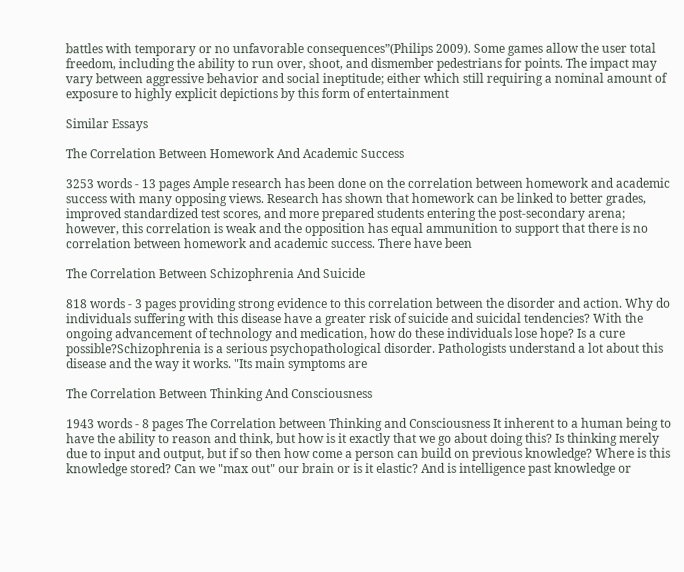battles with temporary or no unfavorable consequences”(Philips 2009). Some games allow the user total freedom, including the ability to run over, shoot, and dismember pedestrians for points. The impact may vary between aggressive behavior and social ineptitude; either which still requiring a nominal amount of exposure to highly explicit depictions by this form of entertainment

Similar Essays

The Correlation Between Homework And Academic Success

3253 words - 13 pages Ample research has been done on the correlation between homework and academic success with many opposing views. Research has shown that homework can be linked to better grades, improved standardized test scores, and more prepared students entering the post-secondary arena; however, this correlation is weak and the opposition has equal ammunition to support that there is no correlation between homework and academic success. There have been

The Correlation Between Schizophrenia And Suicide

818 words - 3 pages providing strong evidence to this correlation between the disorder and action. Why do individuals suffering with this disease have a greater risk of suicide and suicidal tendencies? With the ongoing advancement of technology and medication, how do these individuals lose hope? Is a cure possible?Schizophrenia is a serious psychopathological disorder. Pathologists understand a lot about this disease and the way it works. "Its main symptoms are

The Correlation Between Thinking And Consciousness

1943 words - 8 pages The Correlation between Thinking and Consciousness It inherent to a human being to have the ability to reason and think, but how is it exactly that we go about doing this? Is thinking merely due to input and output, but if so then how come a person can build on previous knowledge? Where is this knowledge stored? Can we "max out" our brain or is it elastic? And is intelligence past knowledge or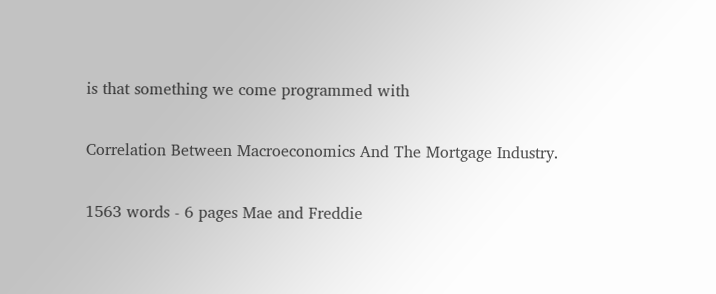is that something we come programmed with

Correlation Between Macroeconomics And The Mortgage Industry.

1563 words - 6 pages Mae and Freddie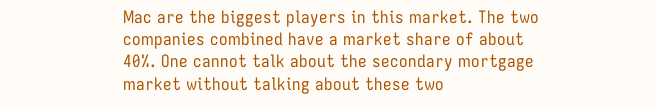Mac are the biggest players in this market. The two companies combined have a market share of about 40%. One cannot talk about the secondary mortgage market without talking about these two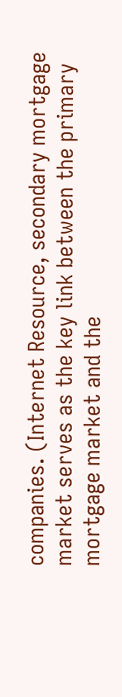companies. (Internet Resource, secondary mortgage market serves as the key link between the primary mortgage market and the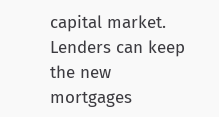capital market. Lenders can keep the new mortgages